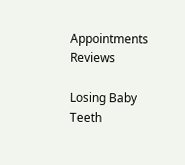Appointments Reviews

Losing Baby Teeth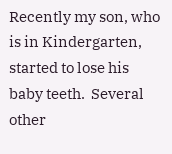Recently my son, who is in Kindergarten, started to lose his baby teeth.  Several other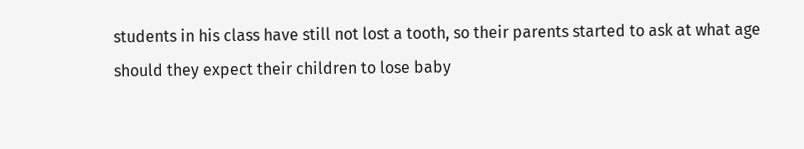students in his class have still not lost a tooth, so their parents started to ask at what age should they expect their children to lose baby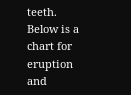teeth.  Below is a chart for eruption and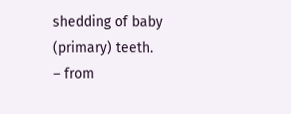shedding of baby (primary) teeth.
– from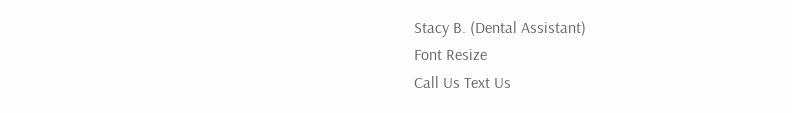Stacy B. (Dental Assistant)
Font Resize
Call Us Text Us